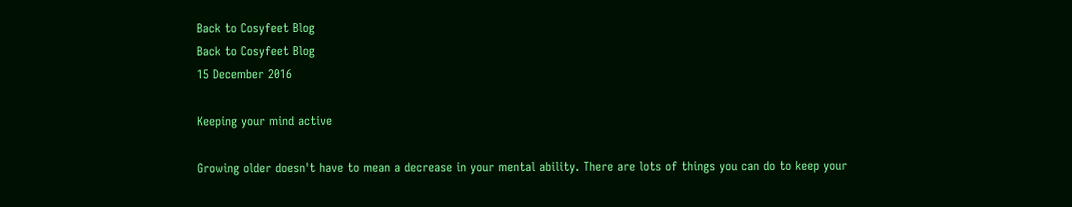Back to Cosyfeet Blog
Back to Cosyfeet Blog
15 December 2016

Keeping your mind active

Growing older doesn't have to mean a decrease in your mental ability. There are lots of things you can do to keep your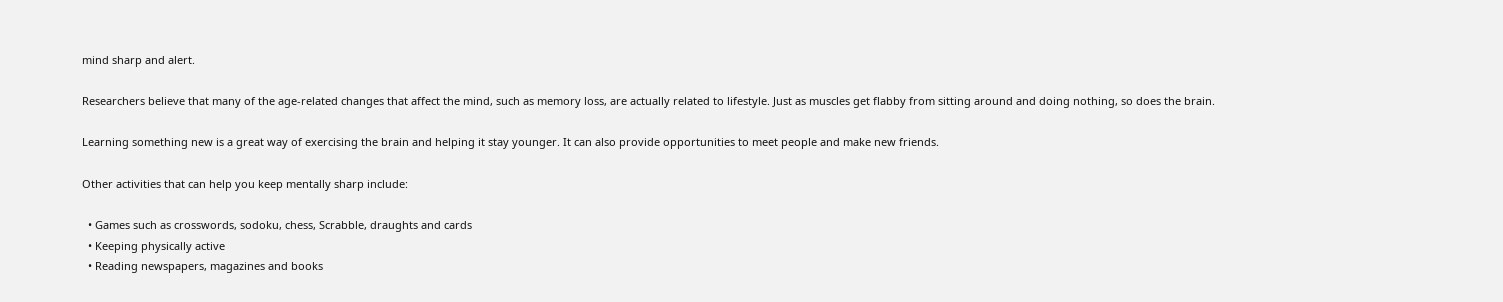mind sharp and alert.

Researchers believe that many of the age-related changes that affect the mind, such as memory loss, are actually related to lifestyle. Just as muscles get flabby from sitting around and doing nothing, so does the brain.

Learning something new is a great way of exercising the brain and helping it stay younger. It can also provide opportunities to meet people and make new friends.

Other activities that can help you keep mentally sharp include:

  • Games such as crosswords, sodoku, chess, Scrabble, draughts and cards
  • Keeping physically active
  • Reading newspapers, magazines and books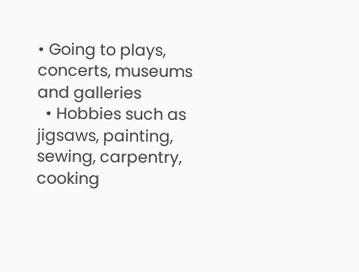• Going to plays, concerts, museums and galleries
  • Hobbies such as jigsaws, painting, sewing, carpentry, cooking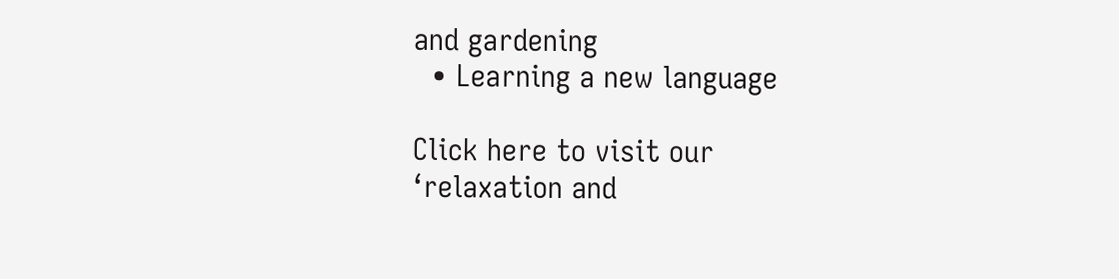and gardening
  • Learning a new language

Click here to visit our ‘relaxation and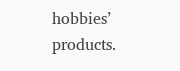hobbies’ products.